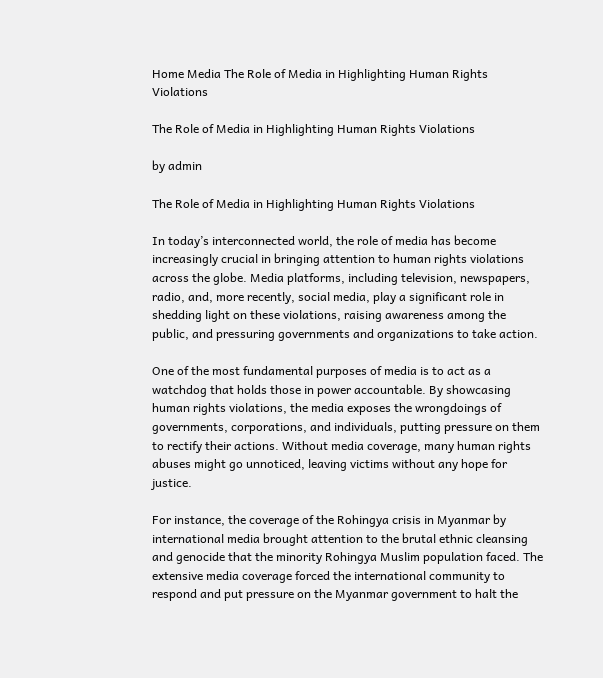Home Media The Role of Media in Highlighting Human Rights Violations

The Role of Media in Highlighting Human Rights Violations

by admin

The Role of Media in Highlighting Human Rights Violations

In today’s interconnected world, the role of media has become increasingly crucial in bringing attention to human rights violations across the globe. Media platforms, including television, newspapers, radio, and, more recently, social media, play a significant role in shedding light on these violations, raising awareness among the public, and pressuring governments and organizations to take action.

One of the most fundamental purposes of media is to act as a watchdog that holds those in power accountable. By showcasing human rights violations, the media exposes the wrongdoings of governments, corporations, and individuals, putting pressure on them to rectify their actions. Without media coverage, many human rights abuses might go unnoticed, leaving victims without any hope for justice.

For instance, the coverage of the Rohingya crisis in Myanmar by international media brought attention to the brutal ethnic cleansing and genocide that the minority Rohingya Muslim population faced. The extensive media coverage forced the international community to respond and put pressure on the Myanmar government to halt the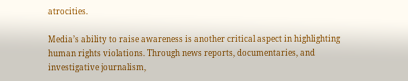atrocities.

Media’s ability to raise awareness is another critical aspect in highlighting human rights violations. Through news reports, documentaries, and investigative journalism,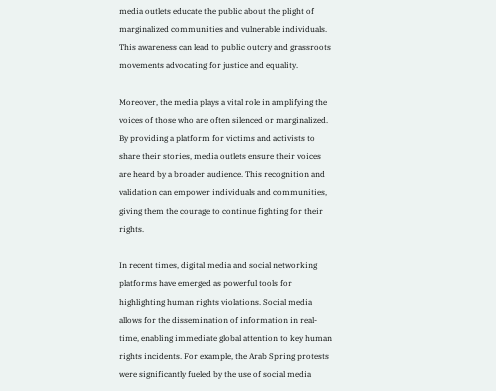media outlets educate the public about the plight of marginalized communities and vulnerable individuals. This awareness can lead to public outcry and grassroots movements advocating for justice and equality.

Moreover, the media plays a vital role in amplifying the voices of those who are often silenced or marginalized. By providing a platform for victims and activists to share their stories, media outlets ensure their voices are heard by a broader audience. This recognition and validation can empower individuals and communities, giving them the courage to continue fighting for their rights.

In recent times, digital media and social networking platforms have emerged as powerful tools for highlighting human rights violations. Social media allows for the dissemination of information in real-time, enabling immediate global attention to key human rights incidents. For example, the Arab Spring protests were significantly fueled by the use of social media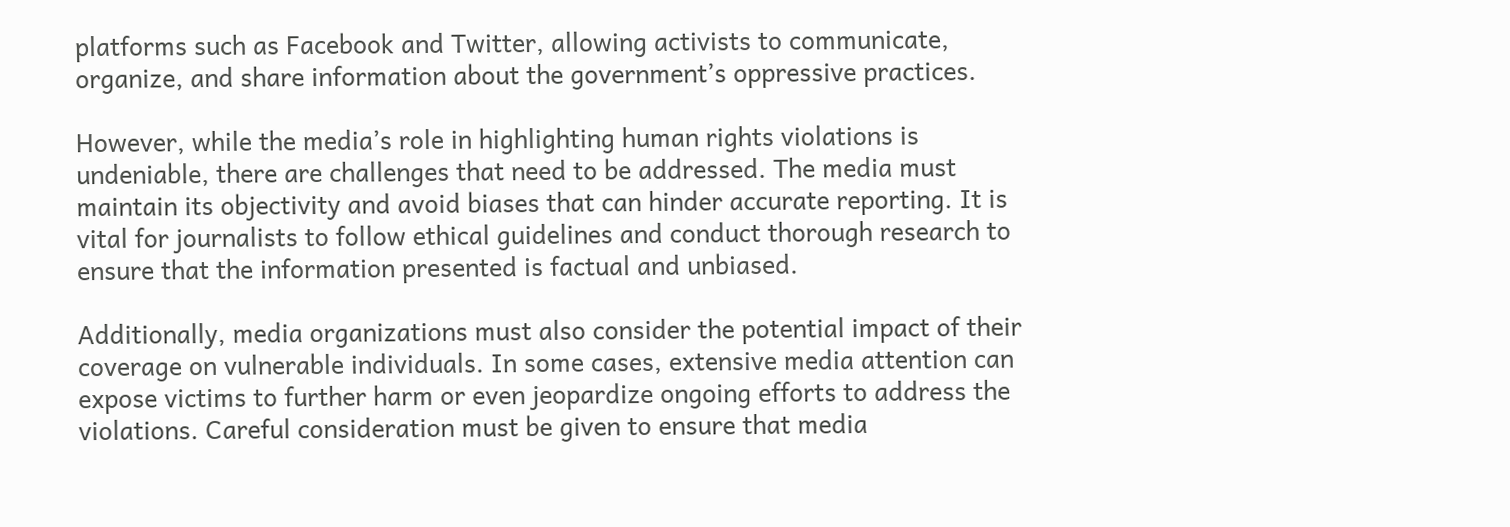platforms such as Facebook and Twitter, allowing activists to communicate, organize, and share information about the government’s oppressive practices.

However, while the media’s role in highlighting human rights violations is undeniable, there are challenges that need to be addressed. The media must maintain its objectivity and avoid biases that can hinder accurate reporting. It is vital for journalists to follow ethical guidelines and conduct thorough research to ensure that the information presented is factual and unbiased.

Additionally, media organizations must also consider the potential impact of their coverage on vulnerable individuals. In some cases, extensive media attention can expose victims to further harm or even jeopardize ongoing efforts to address the violations. Careful consideration must be given to ensure that media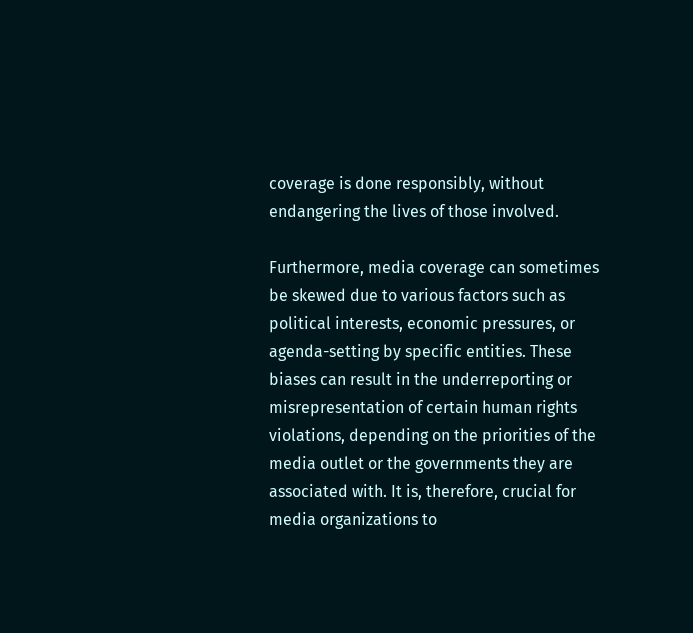coverage is done responsibly, without endangering the lives of those involved.

Furthermore, media coverage can sometimes be skewed due to various factors such as political interests, economic pressures, or agenda-setting by specific entities. These biases can result in the underreporting or misrepresentation of certain human rights violations, depending on the priorities of the media outlet or the governments they are associated with. It is, therefore, crucial for media organizations to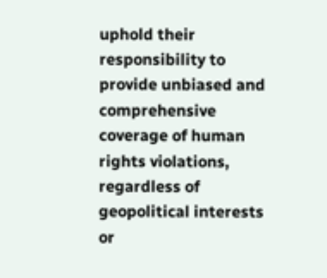uphold their responsibility to provide unbiased and comprehensive coverage of human rights violations, regardless of geopolitical interests or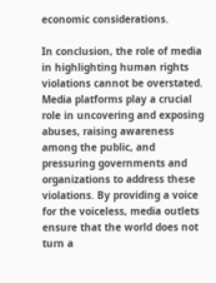economic considerations.

In conclusion, the role of media in highlighting human rights violations cannot be overstated. Media platforms play a crucial role in uncovering and exposing abuses, raising awareness among the public, and pressuring governments and organizations to address these violations. By providing a voice for the voiceless, media outlets ensure that the world does not turn a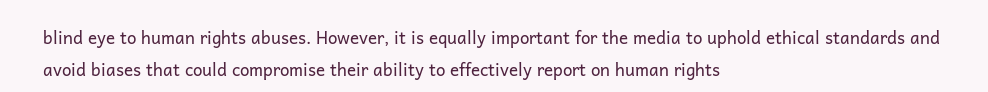blind eye to human rights abuses. However, it is equally important for the media to uphold ethical standards and avoid biases that could compromise their ability to effectively report on human rights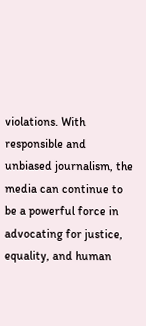violations. With responsible and unbiased journalism, the media can continue to be a powerful force in advocating for justice, equality, and human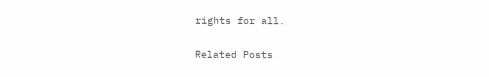rights for all.

Related Posts